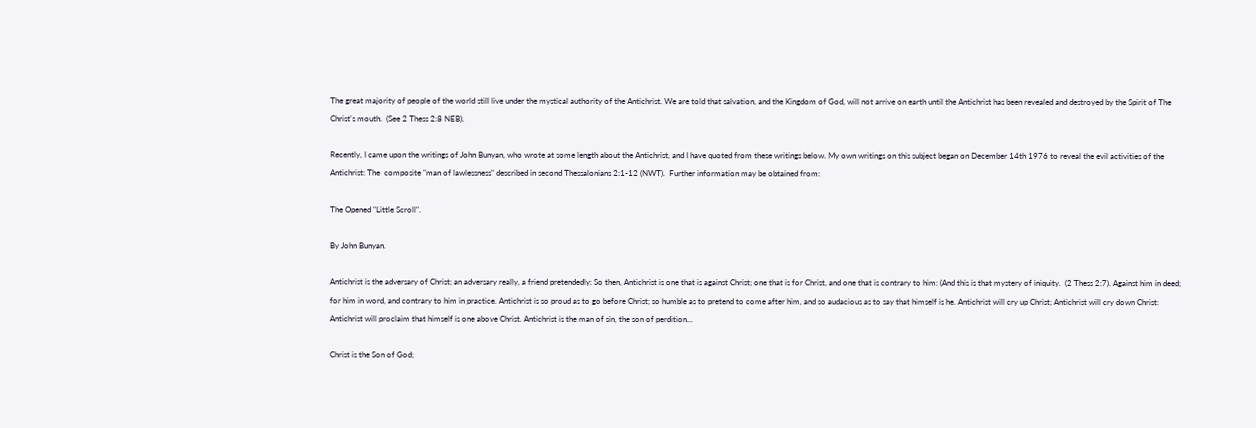The great majority of people of the world still live under the mystical authority of the Antichrist. We are told that salvation, and the Kingdom of God, will not arrive on earth until the Antichrist has been revealed and destroyed by the Spirit of The Christ's mouth.  (See 2 Thess 2:8 NEB).

Recently, I came upon the writings of John Bunyan, who wrote at some length about the Antichrist, and I have quoted from these writings below. My own writings on this subject began on December 14th 1976 to reveal the evil activities of the Antichrist: The  composite "man of lawlessness" described in second Thessalonians 2:1-12 (NWT).  Further information may be obtained from:

The Opened "Little Scroll".

By John Bunyan.

Antichrist is the adversary of Christ; an adversary really, a friend pretendedly: So then, Antichrist is one that is against Christ; one that is for Christ, and one that is contrary to him: (And this is that mystery of iniquity.  (2 Thess 2:7). Against him in deed; for him in word, and contrary to him in practice. Antichrist is so proud as to go before Christ; so humble as to pretend to come after him, and so audacious as to say that himself is he. Antichrist will cry up Christ; Antichrist will cry down Christ: Antichrist will proclaim that himself is one above Christ. Antichrist is the man of sin, the son of perdition...

Christ is the Son of God;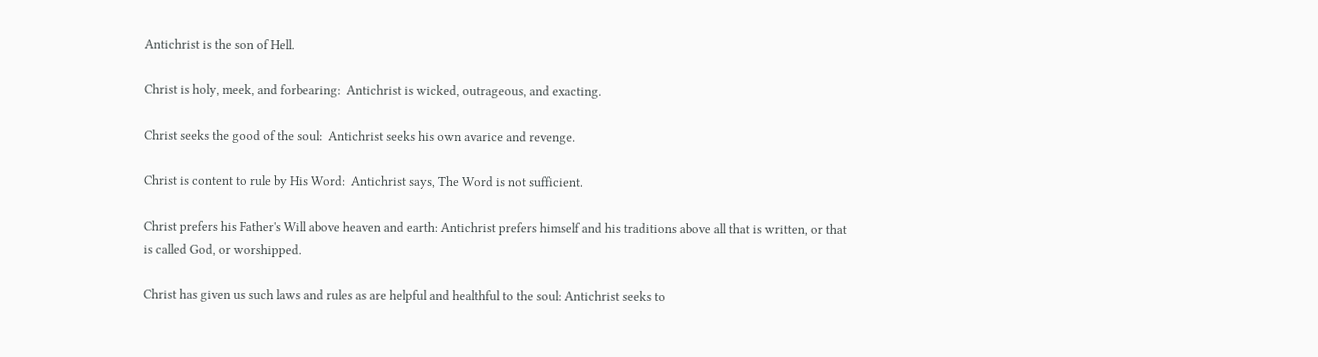Antichrist is the son of Hell.

Christ is holy, meek, and forbearing:  Antichrist is wicked, outrageous, and exacting.

Christ seeks the good of the soul:  Antichrist seeks his own avarice and revenge.

Christ is content to rule by His Word:  Antichrist says, The Word is not sufficient.

Christ prefers his Father's Will above heaven and earth: Antichrist prefers himself and his traditions above all that is written, or that is called God, or worshipped.

Christ has given us such laws and rules as are helpful and healthful to the soul: Antichrist seeks to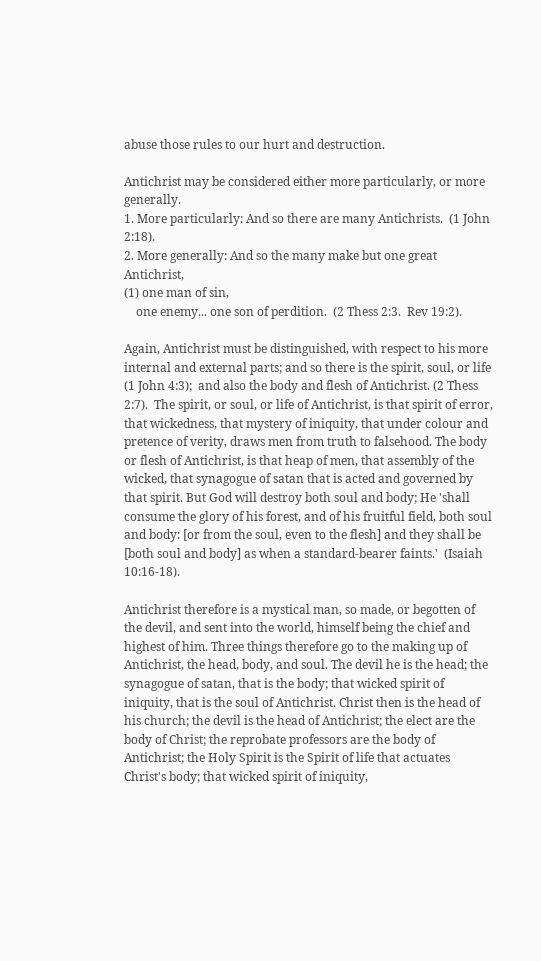abuse those rules to our hurt and destruction.

Antichrist may be considered either more particularly, or more generally.
1. More particularly: And so there are many Antichrists.  (1 John 2:18).
2. More generally: And so the many make but one great Antichrist,
(1) one man of sin,
    one enemy... one son of perdition.  (2 Thess 2:3.  Rev 19:2).

Again, Antichrist must be distinguished, with respect to his more internal and external parts; and so there is the spirit, soul, or life (1 John 4:3);  and also the body and flesh of Antichrist. (2 Thess 2:7).  The spirit, or soul, or life of Antichrist, is that spirit of error, that wickedness, that mystery of iniquity, that under colour and pretence of verity, draws men from truth to falsehood. The body or flesh of Antichrist, is that heap of men, that assembly of the wicked, that synagogue of satan that is acted and governed by that spirit. But God will destroy both soul and body; He 'shall consume the glory of his forest, and of his fruitful field, both soul and body: [or from the soul, even to the flesh] and they shall be [both soul and body] as when a standard-bearer faints.'  (Isaiah 10:16-18).

Antichrist therefore is a mystical man, so made, or begotten of the devil, and sent into the world, himself being the chief and highest of him. Three things therefore go to the making up of Antichrist, the head, body, and soul. The devil he is the head; the synagogue of satan, that is the body; that wicked spirit of iniquity, that is the soul of Antichrist. Christ then is the head of his church; the devil is the head of Antichrist; the elect are the body of Christ; the reprobate professors are the body of Antichrist; the Holy Spirit is the Spirit of life that actuates Christ's body; that wicked spirit of iniquity,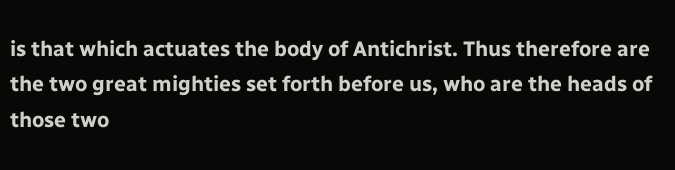is that which actuates the body of Antichrist. Thus therefore are the two great mighties set forth before us, who are the heads of those two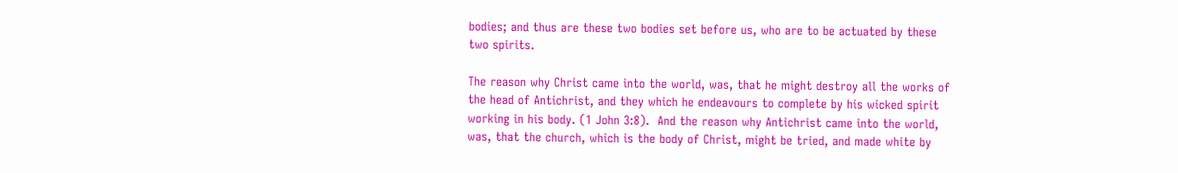bodies; and thus are these two bodies set before us, who are to be actuated by these two spirits.

The reason why Christ came into the world, was, that he might destroy all the works of the head of Antichrist, and they which he endeavours to complete by his wicked spirit working in his body. (1 John 3:8).  And the reason why Antichrist came into the world, was, that the church, which is the body of Christ, might be tried, and made white by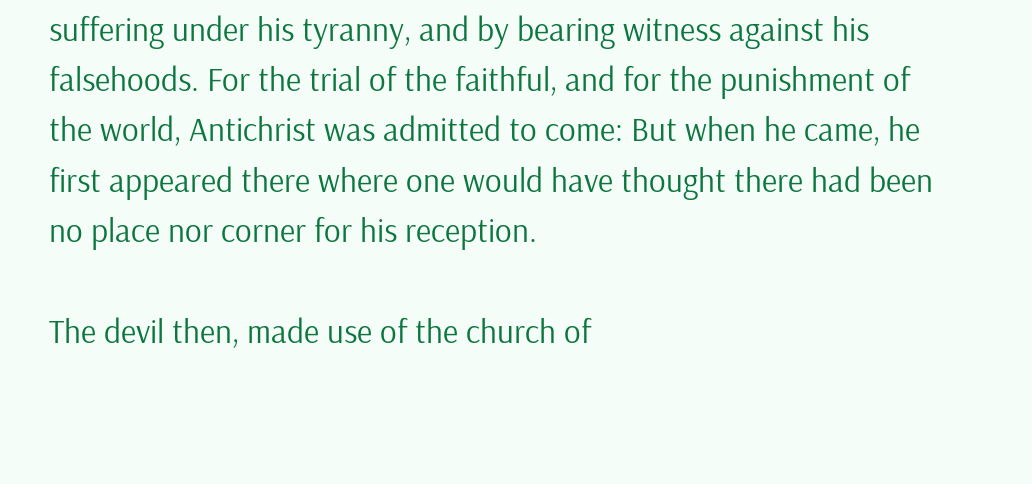suffering under his tyranny, and by bearing witness against his falsehoods. For the trial of the faithful, and for the punishment of the world, Antichrist was admitted to come: But when he came, he first appeared there where one would have thought there had been no place nor corner for his reception.

The devil then, made use of the church of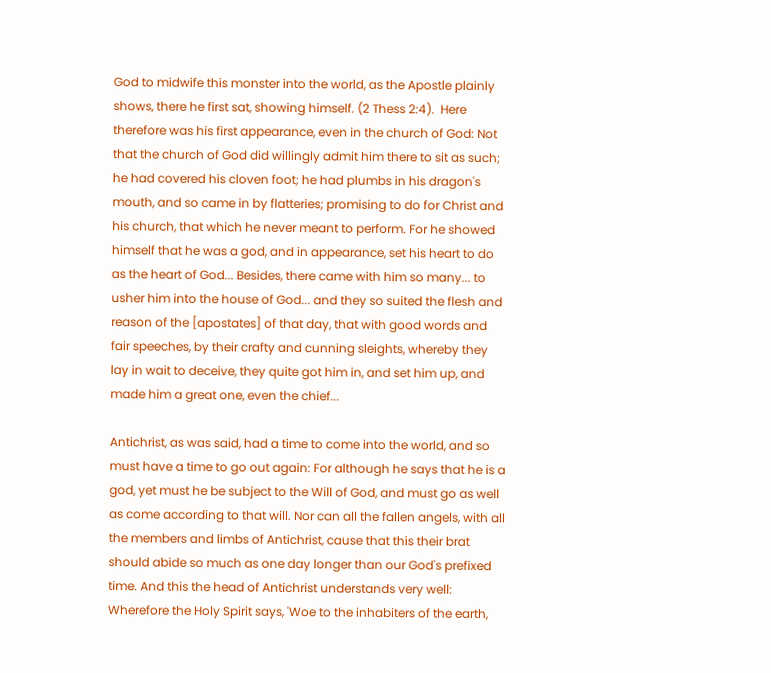God to midwife this monster into the world, as the Apostle plainly shows, there he first sat, showing himself. (2 Thess 2:4).  Here therefore was his first appearance, even in the church of God: Not that the church of God did willingly admit him there to sit as such; he had covered his cloven foot; he had plumbs in his dragon's mouth, and so came in by flatteries; promising to do for Christ and his church, that which he never meant to perform. For he showed himself that he was a god, and in appearance, set his heart to do as the heart of God... Besides, there came with him so many... to usher him into the house of God... and they so suited the flesh and reason of the [apostates] of that day, that with good words and fair speeches, by their crafty and cunning sleights, whereby they lay in wait to deceive, they quite got him in, and set him up, and made him a great one, even the chief...

Antichrist, as was said, had a time to come into the world, and so must have a time to go out again: For although he says that he is a god, yet must he be subject to the Will of God, and must go as well as come according to that will. Nor can all the fallen angels, with all the members and limbs of Antichrist, cause that this their brat should abide so much as one day longer than our God's prefixed time. And this the head of Antichrist understands very well: Wherefore the Holy Spirit says, 'Woe to the inhabiters of the earth,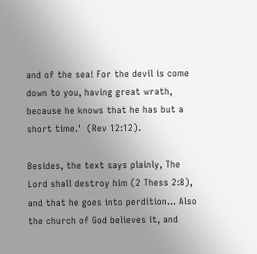and of the sea! For the devil is come down to you, having great wrath, because he knows that he has but a short time.'  (Rev 12:12).

Besides, the text says plainly, The Lord shall destroy him (2 Thess 2:8), and that he goes into perdition... Also the church of God believes it, and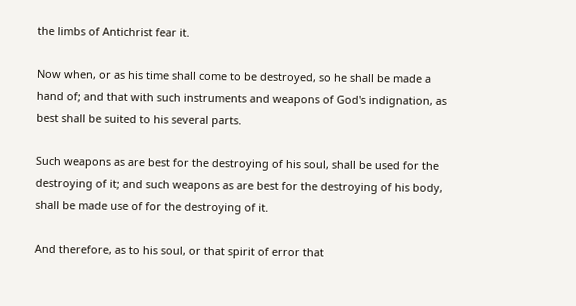the limbs of Antichrist fear it.

Now when, or as his time shall come to be destroyed, so he shall be made a hand of; and that with such instruments and weapons of God's indignation, as best shall be suited to his several parts.

Such weapons as are best for the destroying of his soul, shall be used for the destroying of it; and such weapons as are best for the destroying of his body, shall be made use of for the destroying of it.

And therefore, as to his soul, or that spirit of error that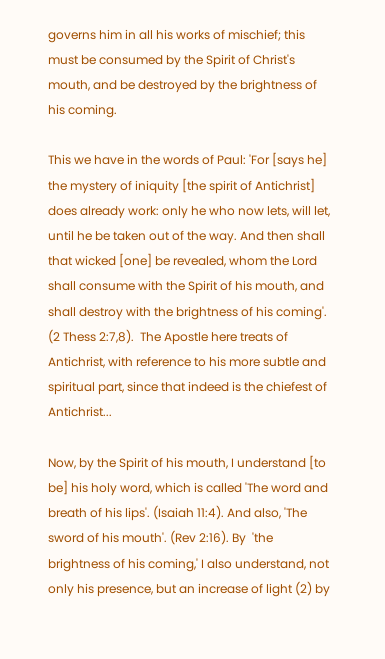governs him in all his works of mischief; this must be consumed by the Spirit of Christ's mouth, and be destroyed by the brightness of his coming.

This we have in the words of Paul: 'For [says he] the mystery of iniquity [the spirit of Antichrist] does already work: only he who now lets, will let, until he be taken out of the way. And then shall that wicked [one] be revealed, whom the Lord shall consume with the Spirit of his mouth, and shall destroy with the brightness of his coming'. (2 Thess 2:7,8).  The Apostle here treats of Antichrist, with reference to his more subtle and spiritual part, since that indeed is the chiefest of Antichrist...

Now, by the Spirit of his mouth, I understand [to be] his holy word, which is called 'The word and breath of his lips'. (Isaiah 11:4). And also, 'The sword of his mouth'. (Rev 2:16). By  'the  brightness of his coming,' I also understand, not only his presence, but an increase of light (2) by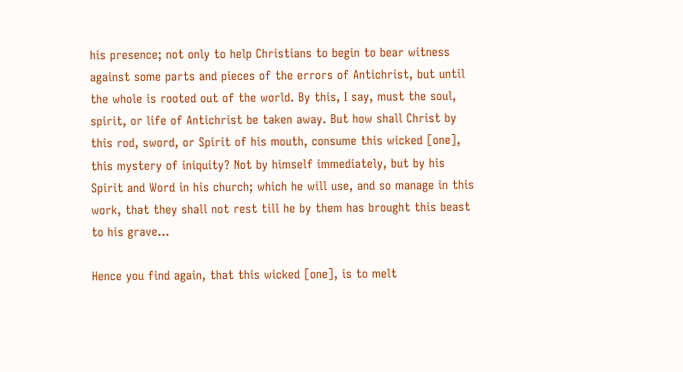his presence; not only to help Christians to begin to bear witness against some parts and pieces of the errors of Antichrist, but until the whole is rooted out of the world. By this, I say, must the soul, spirit, or life of Antichrist be taken away. But how shall Christ by this rod, sword, or Spirit of his mouth, consume this wicked [one], this mystery of iniquity? Not by himself immediately, but by his Spirit and Word in his church; which he will use, and so manage in this work, that they shall not rest till he by them has brought this beast to his grave...

Hence you find again, that this wicked [one], is to melt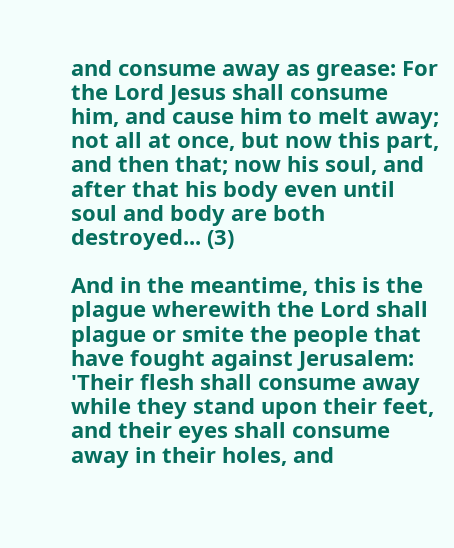and consume away as grease: For the Lord Jesus shall consume him, and cause him to melt away; not all at once, but now this part, and then that; now his soul, and after that his body even until soul and body are both destroyed... (3)

And in the meantime, this is the plague wherewith the Lord shall plague or smite the people that have fought against Jerusalem: 'Their flesh shall consume away while they stand upon their feet, and their eyes shall consume away in their holes, and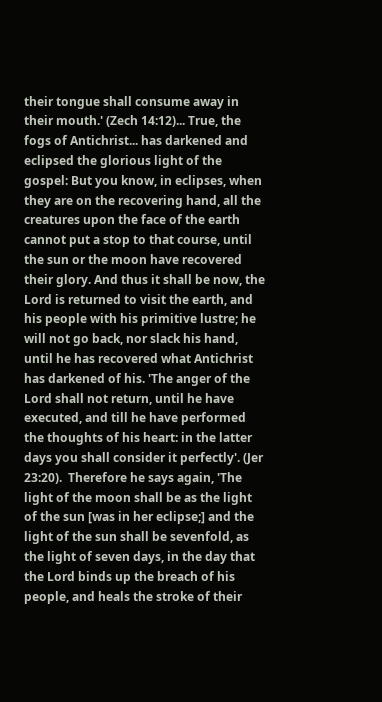their tongue shall consume away in their mouth.' (Zech 14:12)... True, the fogs of Antichrist... has darkened and eclipsed the glorious light of the gospel: But you know, in eclipses, when they are on the recovering hand, all the creatures upon the face of the earth cannot put a stop to that course, until the sun or the moon have recovered their glory. And thus it shall be now, the Lord is returned to visit the earth, and his people with his primitive lustre; he will not go back, nor slack his hand, until he has recovered what Antichrist has darkened of his. 'The anger of the Lord shall not return, until he have executed, and till he have performed the thoughts of his heart: in the latter days you shall consider it perfectly'. (Jer 23:20).  Therefore he says again, 'The  light of the moon shall be as the light of the sun [was in her eclipse;] and the light of the sun shall be sevenfold, as the light of seven days, in the day that the Lord binds up the breach of his people, and heals the stroke of their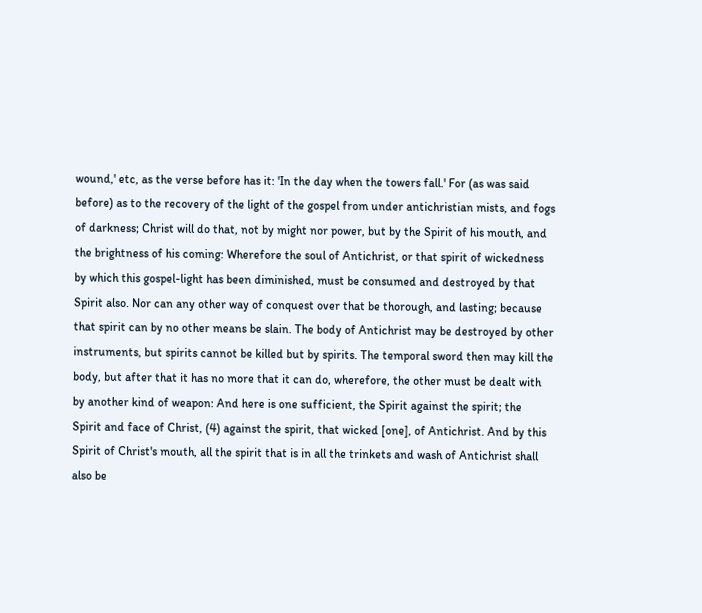wound,' etc, as the verse before has it: 'In the day when the towers fall.' For (as was said before) as to the recovery of the light of the gospel from under antichristian mists, and fogs of darkness; Christ will do that, not by might nor power, but by the Spirit of his mouth, and the brightness of his coming: Wherefore the soul of Antichrist, or that spirit of wickedness by which this gospel-light has been diminished, must be consumed and destroyed by that Spirit also. Nor can any other way of conquest over that be thorough, and lasting; because that spirit can by no other means be slain. The body of Antichrist may be destroyed by other instruments, but spirits cannot be killed but by spirits. The temporal sword then may kill the body, but after that it has no more that it can do, wherefore, the other must be dealt with by another kind of weapon: And here is one sufficient, the Spirit against the spirit; the Spirit and face of Christ, (4) against the spirit, that wicked [one], of Antichrist. And by this Spirit of Christ's mouth, all the spirit that is in all the trinkets and wash of Antichrist shall also be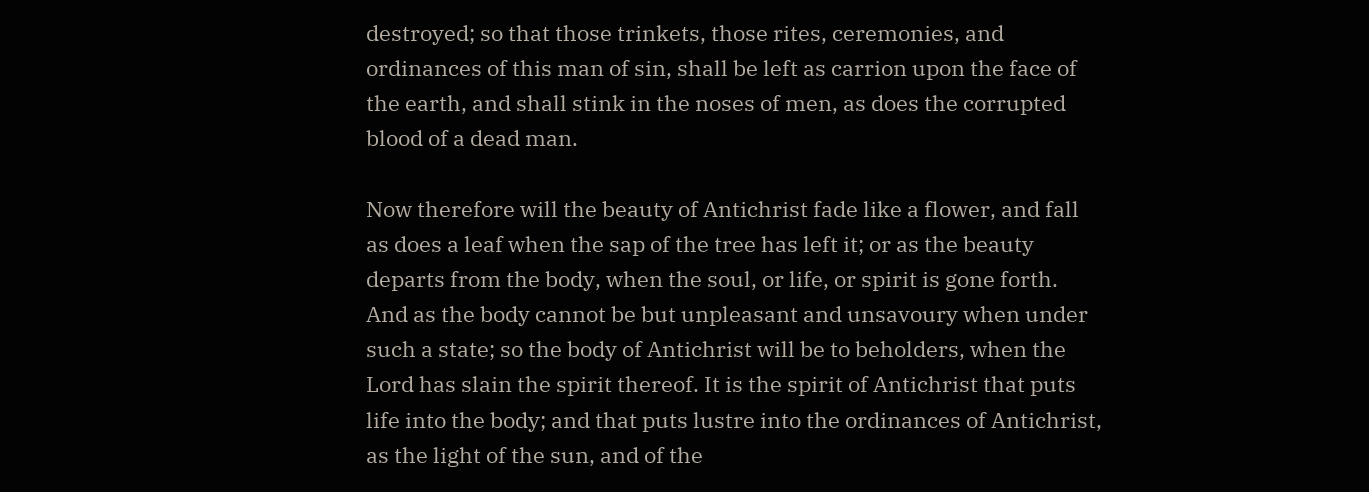destroyed; so that those trinkets, those rites, ceremonies, and ordinances of this man of sin, shall be left as carrion upon the face of the earth, and shall stink in the noses of men, as does the corrupted blood of a dead man.

Now therefore will the beauty of Antichrist fade like a flower, and fall as does a leaf when the sap of the tree has left it; or as the beauty departs from the body, when the soul, or life, or spirit is gone forth. And as the body cannot be but unpleasant and unsavoury when under such a state; so the body of Antichrist will be to beholders, when the Lord has slain the spirit thereof. It is the spirit of Antichrist that puts life into the body; and that puts lustre into the ordinances of Antichrist, as the light of the sun, and of the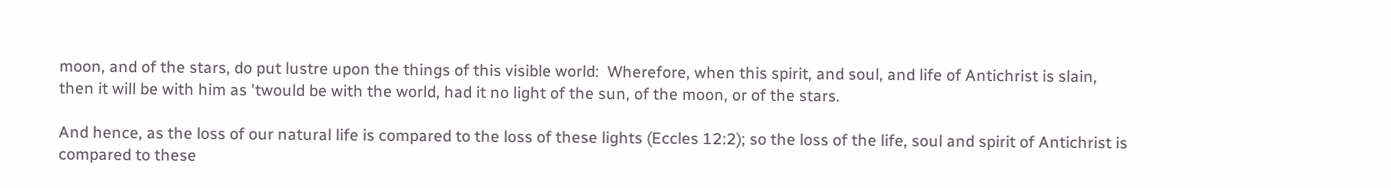moon, and of the stars, do put lustre upon the things of this visible world:  Wherefore, when this spirit, and soul, and life of Antichrist is slain, then it will be with him as 'twould be with the world, had it no light of the sun, of the moon, or of the stars.

And hence, as the loss of our natural life is compared to the loss of these lights (Eccles 12:2); so the loss of the life, soul and spirit of Antichrist is compared to these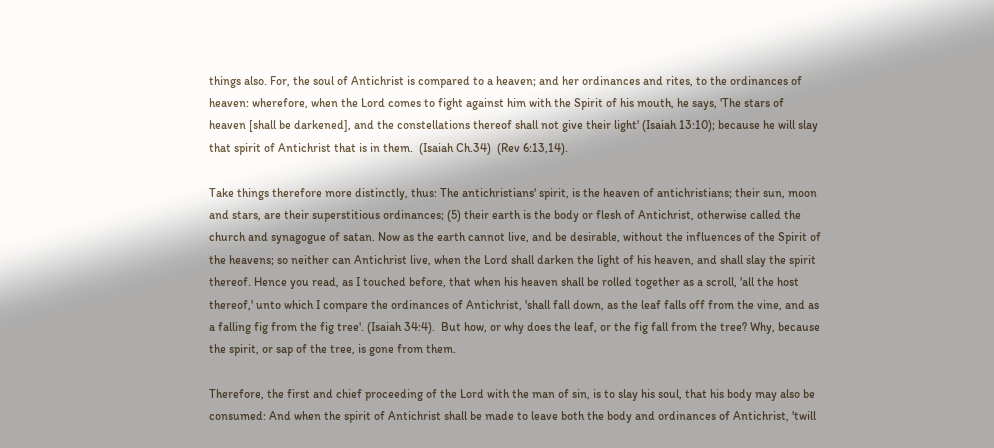things also. For, the soul of Antichrist is compared to a heaven; and her ordinances and rites, to the ordinances of heaven: wherefore, when the Lord comes to fight against him with the Spirit of his mouth, he says, 'The stars of heaven [shall be darkened], and the constellations thereof shall not give their light' (Isaiah 13:10); because he will slay that spirit of Antichrist that is in them.  (Isaiah Ch.34)  (Rev 6:13,14).

Take things therefore more distinctly, thus: The antichristians' spirit, is the heaven of antichristians; their sun, moon and stars, are their superstitious ordinances; (5) their earth is the body or flesh of Antichrist, otherwise called the church and synagogue of satan. Now as the earth cannot live, and be desirable, without the influences of the Spirit of the heavens; so neither can Antichrist live, when the Lord shall darken the light of his heaven, and shall slay the spirit thereof. Hence you read, as I touched before, that when his heaven shall be rolled together as a scroll, 'all the host thereof,' unto which I compare the ordinances of Antichrist, 'shall fall down, as the leaf falls off from the vine, and as a falling fig from the fig tree'. (Isaiah 34:4).  But how, or why does the leaf, or the fig fall from the tree? Why, because the spirit, or sap of the tree, is gone from them.

Therefore, the first and chief proceeding of the Lord with the man of sin, is to slay his soul, that his body may also be consumed: And when the spirit of Antichrist shall be made to leave both the body and ordinances of Antichrist, 'twill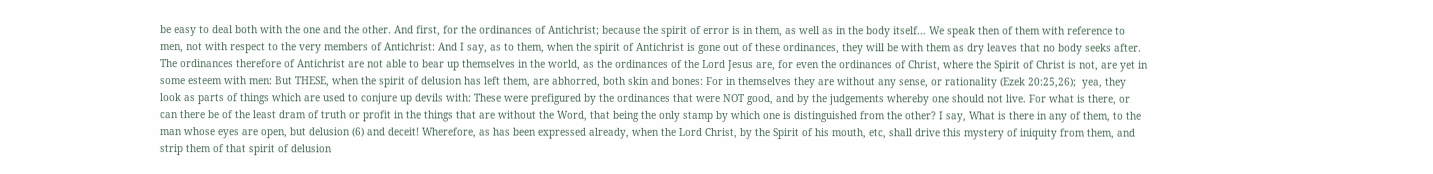be easy to deal both with the one and the other. And first, for the ordinances of Antichrist; because the spirit of error is in them, as well as in the body itself... We speak then of them with reference to men, not with respect to the very members of Antichrist: And I say, as to them, when the spirit of Antichrist is gone out of these ordinances, they will be with them as dry leaves that no body seeks after. The ordinances therefore of Antichrist are not able to bear up themselves in the world, as the ordinances of the Lord Jesus are, for even the ordinances of Christ, where the Spirit of Christ is not, are yet in some esteem with men: But THESE, when the spirit of delusion has left them, are abhorred, both skin and bones: For in themselves they are without any sense, or rationality (Ezek 20:25,26);  yea, they look as parts of things which are used to conjure up devils with: These were prefigured by the ordinances that were NOT good, and by the judgements whereby one should not live. For what is there, or can there be of the least dram of truth or profit in the things that are without the Word, that being the only stamp by which one is distinguished from the other? I say, What is there in any of them, to the man whose eyes are open, but delusion (6) and deceit! Wherefore, as has been expressed already, when the Lord Christ, by the Spirit of his mouth, etc, shall drive this mystery of iniquity from them, and strip them of that spirit of delusion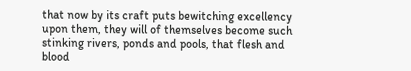that now by its craft puts bewitching excellency upon them, they will of themselves become such stinking rivers, ponds and pools, that flesh and blood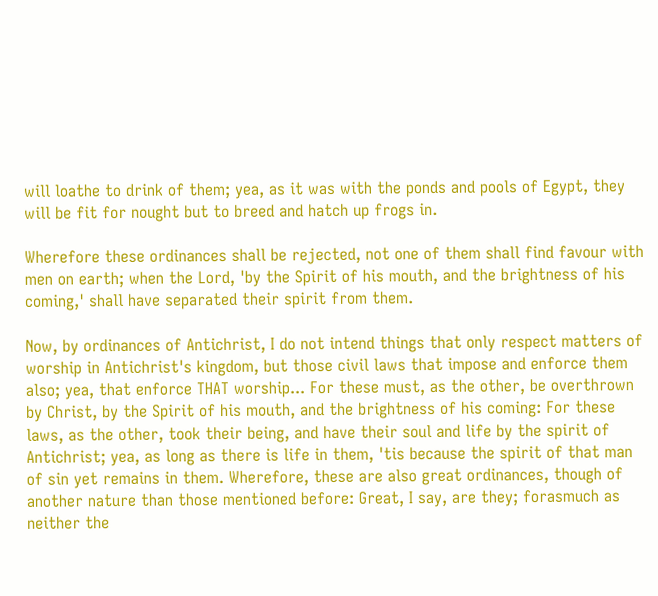will loathe to drink of them; yea, as it was with the ponds and pools of Egypt, they will be fit for nought but to breed and hatch up frogs in.

Wherefore these ordinances shall be rejected, not one of them shall find favour with men on earth; when the Lord, 'by the Spirit of his mouth, and the brightness of his coming,' shall have separated their spirit from them.

Now, by ordinances of Antichrist, I do not intend things that only respect matters of worship in Antichrist's kingdom, but those civil laws that impose and enforce them also; yea, that enforce THAT worship... For these must, as the other, be overthrown by Christ, by the Spirit of his mouth, and the brightness of his coming: For these laws, as the other, took their being, and have their soul and life by the spirit of Antichrist; yea, as long as there is life in them, 'tis because the spirit of that man of sin yet remains in them. Wherefore, these are also great ordinances, though of another nature than those mentioned before: Great, I say, are they; forasmuch as neither the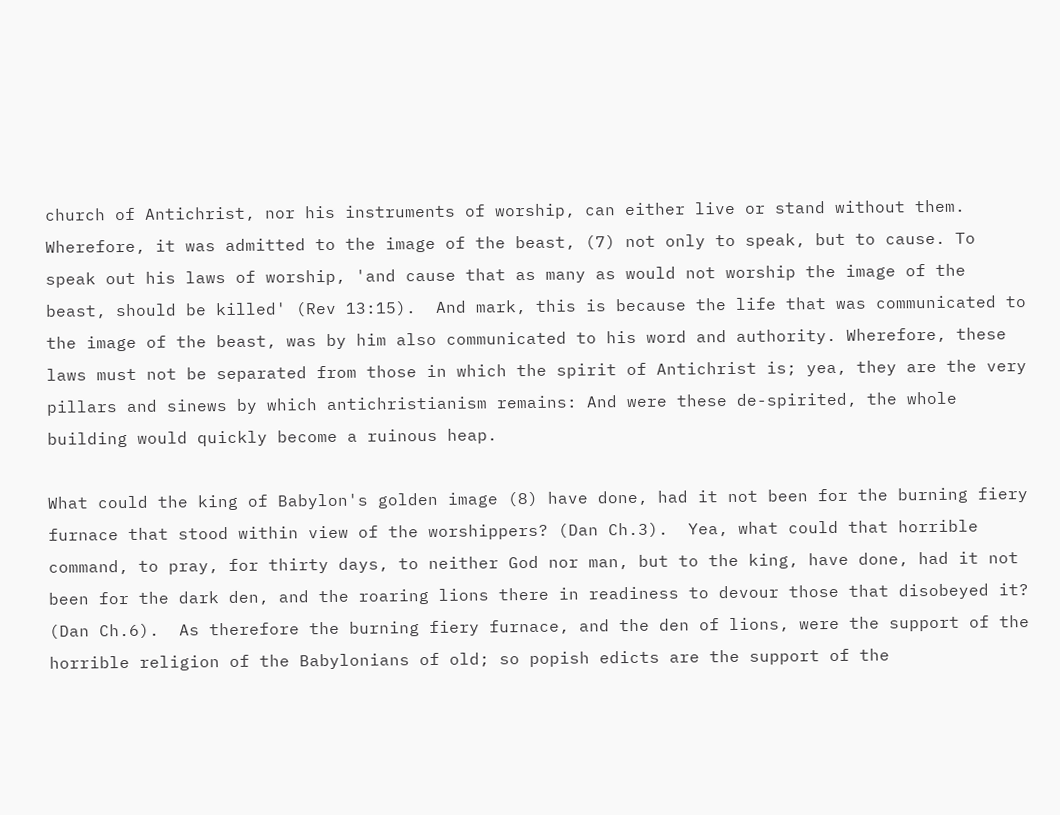church of Antichrist, nor his instruments of worship, can either live or stand without them. Wherefore, it was admitted to the image of the beast, (7) not only to speak, but to cause. To speak out his laws of worship, 'and cause that as many as would not worship the image of the beast, should be killed' (Rev 13:15).  And mark, this is because the life that was communicated to the image of the beast, was by him also communicated to his word and authority. Wherefore, these laws must not be separated from those in which the spirit of Antichrist is; yea, they are the very pillars and sinews by which antichristianism remains: And were these de-spirited, the whole building would quickly become a ruinous heap.

What could the king of Babylon's golden image (8) have done, had it not been for the burning fiery furnace that stood within view of the worshippers? (Dan Ch.3).  Yea, what could that horrible command, to pray, for thirty days, to neither God nor man, but to the king, have done, had it not been for the dark den, and the roaring lions there in readiness to devour those that disobeyed it? (Dan Ch.6).  As therefore the burning fiery furnace, and the den of lions, were the support of the horrible religion of the Babylonians of old; so popish edicts are the support of the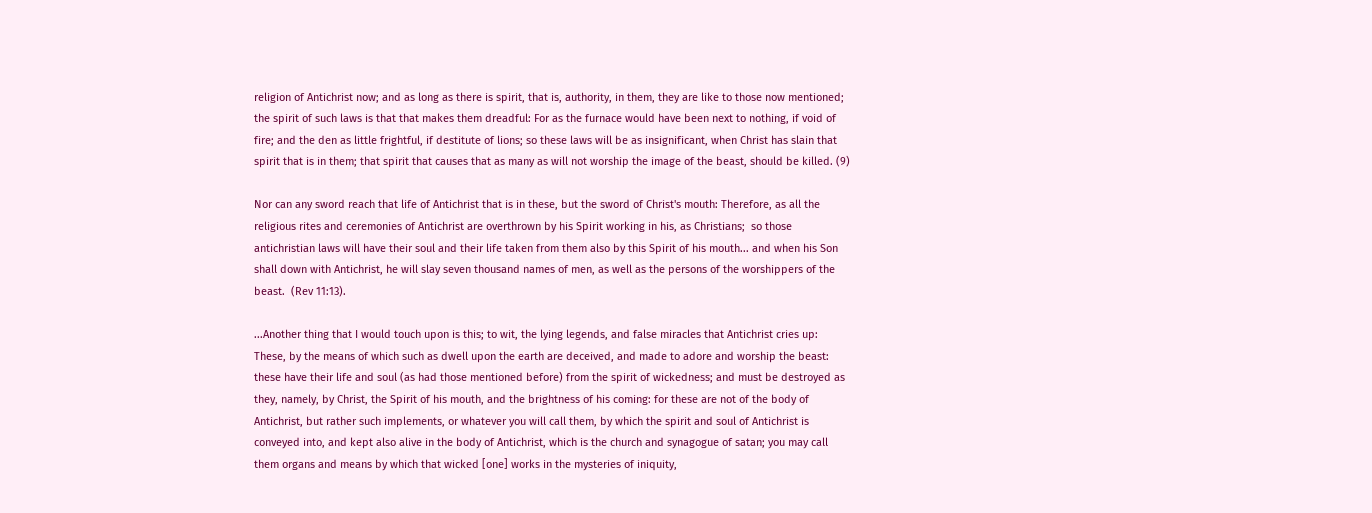religion of Antichrist now; and as long as there is spirit, that is, authority, in them, they are like to those now mentioned; the spirit of such laws is that that makes them dreadful: For as the furnace would have been next to nothing, if void of fire; and the den as little frightful, if destitute of lions; so these laws will be as insignificant, when Christ has slain that spirit that is in them; that spirit that causes that as many as will not worship the image of the beast, should be killed. (9)

Nor can any sword reach that life of Antichrist that is in these, but the sword of Christ's mouth: Therefore, as all the religious rites and ceremonies of Antichrist are overthrown by his Spirit working in his, as Christians;  so those antichristian laws will have their soul and their life taken from them also by this Spirit of his mouth... and when his Son shall down with Antichrist, he will slay seven thousand names of men, as well as the persons of the worshippers of the beast.  (Rev 11:13).

...Another thing that I would touch upon is this; to wit, the lying legends, and false miracles that Antichrist cries up: These, by the means of which such as dwell upon the earth are deceived, and made to adore and worship the beast: these have their life and soul (as had those mentioned before) from the spirit of wickedness; and must be destroyed as they, namely, by Christ, the Spirit of his mouth, and the brightness of his coming: for these are not of the body of Antichrist, but rather such implements, or whatever you will call them, by which the spirit and soul of Antichrist is conveyed into, and kept also alive in the body of Antichrist, which is the church and synagogue of satan; you may call them organs and means by which that wicked [one] works in the mysteries of iniquity,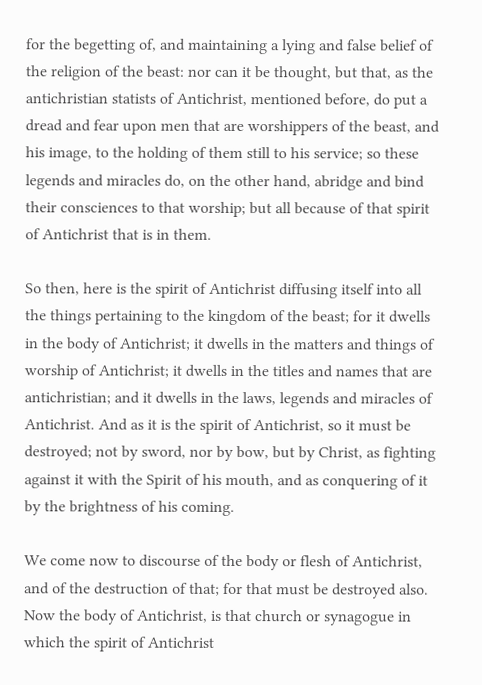for the begetting of, and maintaining a lying and false belief of the religion of the beast: nor can it be thought, but that, as the antichristian statists of Antichrist, mentioned before, do put a dread and fear upon men that are worshippers of the beast, and his image, to the holding of them still to his service; so these legends and miracles do, on the other hand, abridge and bind their consciences to that worship; but all because of that spirit of Antichrist that is in them.

So then, here is the spirit of Antichrist diffusing itself into all the things pertaining to the kingdom of the beast; for it dwells in the body of Antichrist; it dwells in the matters and things of worship of Antichrist; it dwells in the titles and names that are antichristian; and it dwells in the laws, legends and miracles of Antichrist. And as it is the spirit of Antichrist, so it must be destroyed; not by sword, nor by bow, but by Christ, as fighting against it with the Spirit of his mouth, and as conquering of it by the brightness of his coming.

We come now to discourse of the body or flesh of Antichrist, and of the destruction of that; for that must be destroyed also. Now the body of Antichrist, is that church or synagogue in which the spirit of Antichrist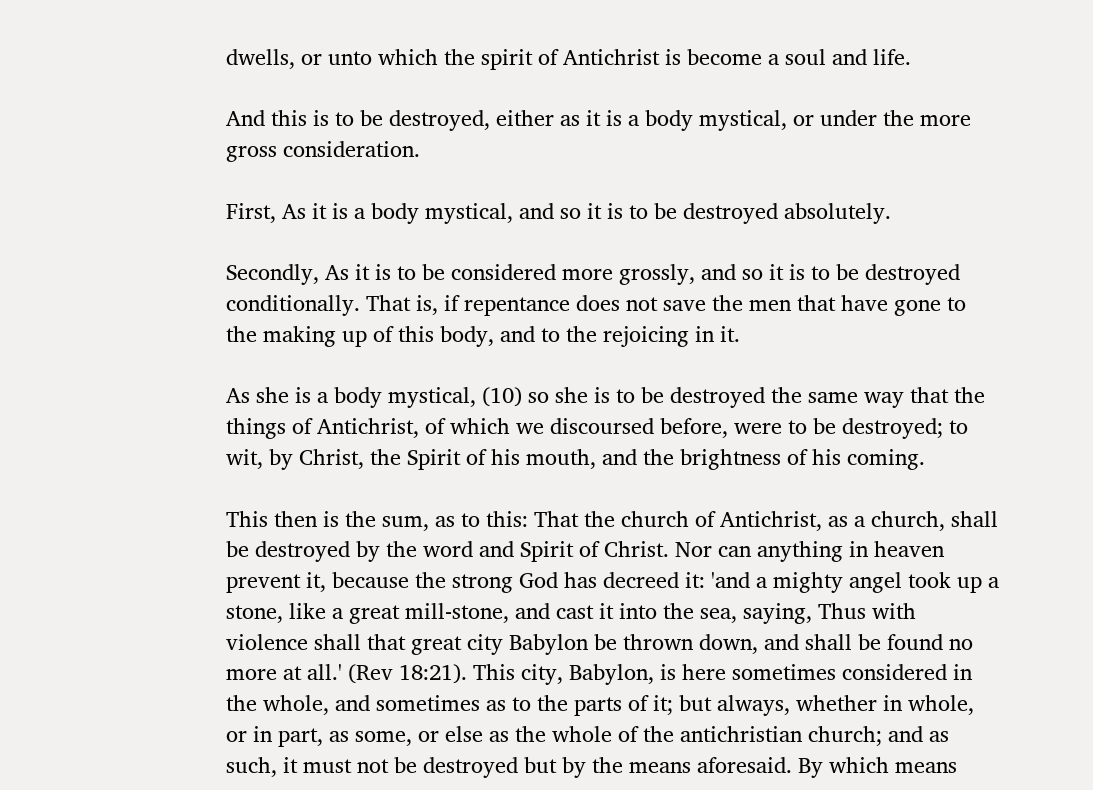dwells, or unto which the spirit of Antichrist is become a soul and life.

And this is to be destroyed, either as it is a body mystical, or under the more gross consideration.

First, As it is a body mystical, and so it is to be destroyed absolutely.

Secondly, As it is to be considered more grossly, and so it is to be destroyed conditionally. That is, if repentance does not save the men that have gone to the making up of this body, and to the rejoicing in it.

As she is a body mystical, (10) so she is to be destroyed the same way that the things of Antichrist, of which we discoursed before, were to be destroyed; to wit, by Christ, the Spirit of his mouth, and the brightness of his coming.

This then is the sum, as to this: That the church of Antichrist, as a church, shall be destroyed by the word and Spirit of Christ. Nor can anything in heaven prevent it, because the strong God has decreed it: 'and a mighty angel took up a stone, like a great mill-stone, and cast it into the sea, saying, Thus with violence shall that great city Babylon be thrown down, and shall be found no more at all.' (Rev 18:21). This city, Babylon, is here sometimes considered in the whole, and sometimes as to the parts of it; but always, whether in whole, or in part, as some, or else as the whole of the antichristian church; and as such, it must not be destroyed but by the means aforesaid. By which means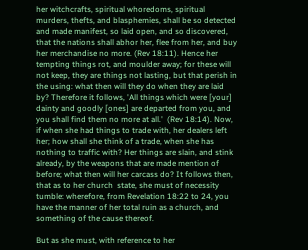her witchcrafts, spiritual whoredoms, spiritual murders, thefts, and blasphemies, shall be so detected and made manifest, so laid open, and so discovered, that the nations shall abhor her, flee from her, and buy her merchandise no more. (Rev 18:11). Hence her tempting things rot, and moulder away; for these will not keep, they are things not lasting, but that perish in the using: what then will they do when they are laid by? Therefore it follows, 'All things which were [your] dainty and goodly [ones] are departed from you, and you shall find them no more at all.'  (Rev 18:14). Now, if when she had things to trade with, her dealers left her; how shall she think of a trade, when she has nothing to traffic with? Her things are slain, and stink already, by the weapons that are made mention of before; what then will her carcass do? It follows then, that as to her church  state, she must of necessity tumble: wherefore, from Revelation 18:22 to 24, you have the manner of her total ruin as a church, and something of the cause thereof.

But as she must, with reference to her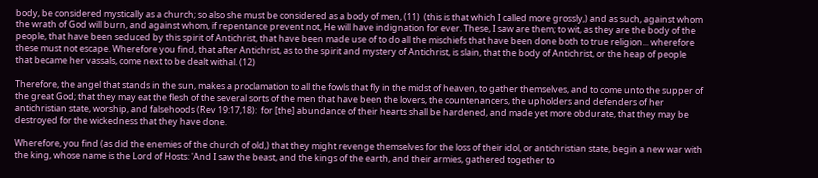body, be considered mystically as a church; so also she must be considered as a body of men, (11)  (this is that which I called more grossly,) and as such, against whom the wrath of God will burn, and against whom, if repentance prevent not, He will have indignation for ever. These, I saw are them; to wit, as they are the body of the people, that have been seduced by this spirit of Antichrist, that have been made use of to do all the mischiefs that have been done both to true religion... wherefore these must not escape. Wherefore you find, that after Antichrist, as to the spirit and mystery of Antichrist, is slain, that the body of Antichrist, or the heap of people that became her vassals, come next to be dealt withal. (12)

Therefore, the angel that stands in the sun, makes a proclamation to all the fowls that fly in the midst of heaven, to gather themselves, and to come unto the supper of the great God; that they may eat the flesh of the several sorts of the men that have been the lovers, the countenancers, the upholders and defenders of her antichristian state, worship, and falsehoods (Rev 19:17,18):  for [the] abundance of their hearts shall be hardened, and made yet more obdurate, that they may be destroyed for the wickedness that they have done.

Wherefore, you find (as did the enemies of the church of old,) that they might revenge themselves for the loss of their idol, or antichristian state, begin a new war with the king, whose name is the Lord of Hosts: 'And I saw the beast, and the kings of the earth, and their armies, gathered together to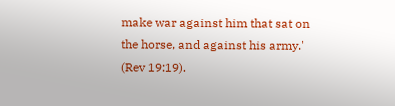make war against him that sat on the horse, and against his army.'  (Rev 19:19).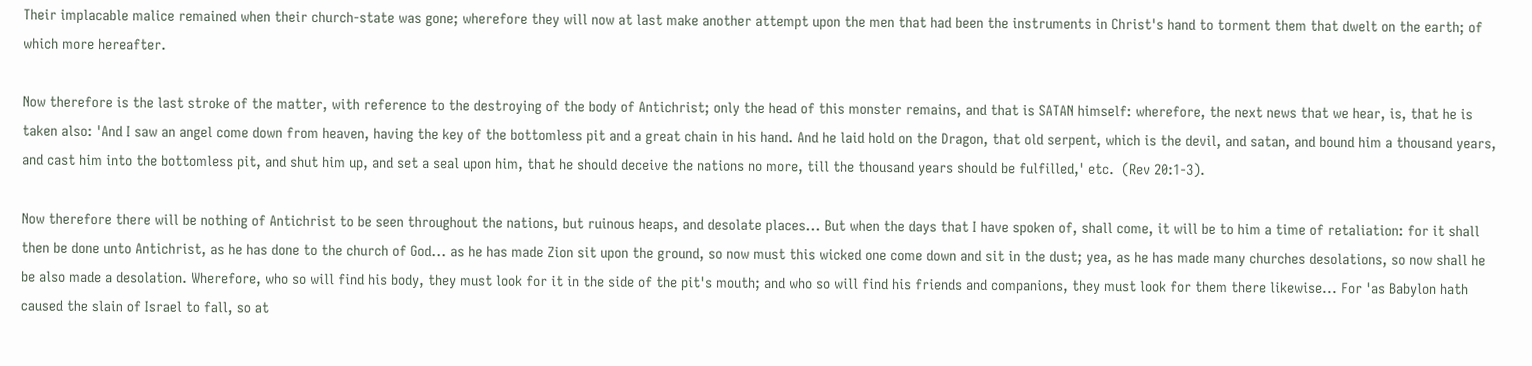Their implacable malice remained when their church-state was gone; wherefore they will now at last make another attempt upon the men that had been the instruments in Christ's hand to torment them that dwelt on the earth; of which more hereafter.

Now therefore is the last stroke of the matter, with reference to the destroying of the body of Antichrist; only the head of this monster remains, and that is SATAN himself: wherefore, the next news that we hear, is, that he is taken also: 'And I saw an angel come down from heaven, having the key of the bottomless pit and a great chain in his hand. And he laid hold on the Dragon, that old serpent, which is the devil, and satan, and bound him a thousand years, and cast him into the bottomless pit, and shut him up, and set a seal upon him, that he should deceive the nations no more, till the thousand years should be fulfilled,' etc.  (Rev 20:1-3).

Now therefore there will be nothing of Antichrist to be seen throughout the nations, but ruinous heaps, and desolate places... But when the days that I have spoken of, shall come, it will be to him a time of retaliation: for it shall then be done unto Antichrist, as he has done to the church of God... as he has made Zion sit upon the ground, so now must this wicked one come down and sit in the dust; yea, as he has made many churches desolations, so now shall he be also made a desolation. Wherefore, who so will find his body, they must look for it in the side of the pit's mouth; and who so will find his friends and companions, they must look for them there likewise... For 'as Babylon hath caused the slain of Israel to fall, so at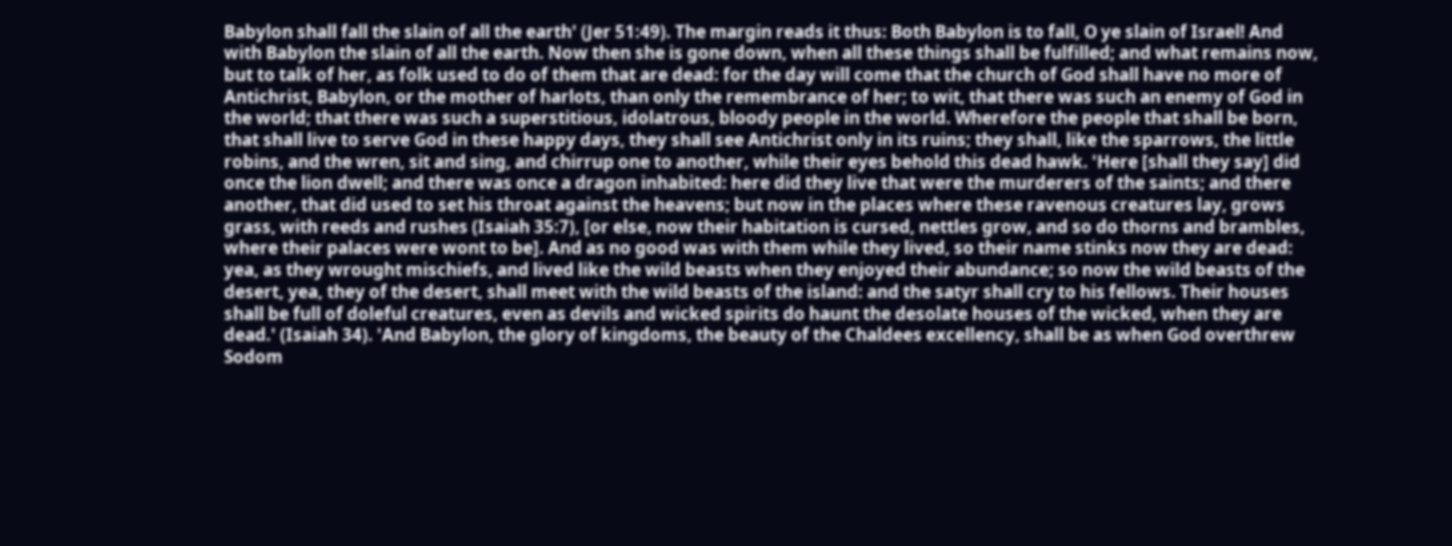Babylon shall fall the slain of all the earth' (Jer 51:49). The margin reads it thus: Both Babylon is to fall, O ye slain of Israel! And with Babylon the slain of all the earth. Now then she is gone down, when all these things shall be fulfilled; and what remains now, but to talk of her, as folk used to do of them that are dead: for the day will come that the church of God shall have no more of Antichrist, Babylon, or the mother of harlots, than only the remembrance of her; to wit, that there was such an enemy of God in the world; that there was such a superstitious, idolatrous, bloody people in the world. Wherefore the people that shall be born, that shall live to serve God in these happy days, they shall see Antichrist only in its ruins; they shall, like the sparrows, the little robins, and the wren, sit and sing, and chirrup one to another, while their eyes behold this dead hawk. 'Here [shall they say] did once the lion dwell; and there was once a dragon inhabited: here did they live that were the murderers of the saints; and there another, that did used to set his throat against the heavens; but now in the places where these ravenous creatures lay, grows grass, with reeds and rushes (Isaiah 35:7), [or else, now their habitation is cursed, nettles grow, and so do thorns and brambles, where their palaces were wont to be]. And as no good was with them while they lived, so their name stinks now they are dead: yea, as they wrought mischiefs, and lived like the wild beasts when they enjoyed their abundance; so now the wild beasts of the desert, yea, they of the desert, shall meet with the wild beasts of the island: and the satyr shall cry to his fellows. Their houses shall be full of doleful creatures, even as devils and wicked spirits do haunt the desolate houses of the wicked, when they are dead.' (Isaiah 34). 'And Babylon, the glory of kingdoms, the beauty of the Chaldees excellency, shall be as when God overthrew Sodom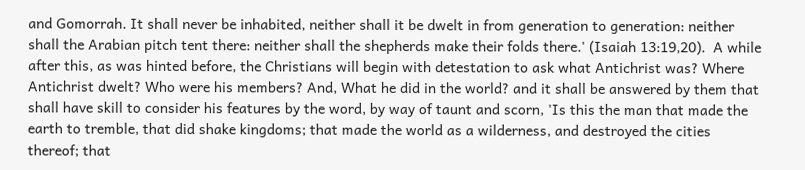and Gomorrah. It shall never be inhabited, neither shall it be dwelt in from generation to generation: neither shall the Arabian pitch tent there: neither shall the shepherds make their folds there.' (Isaiah 13:19,20).  A while after this, as was hinted before, the Christians will begin with detestation to ask what Antichrist was? Where Antichrist dwelt? Who were his members? And, What he did in the world? and it shall be answered by them that shall have skill to consider his features by the word, by way of taunt and scorn, 'Is this the man that made the earth to tremble, that did shake kingdoms; that made the world as a wilderness, and destroyed the cities thereof; that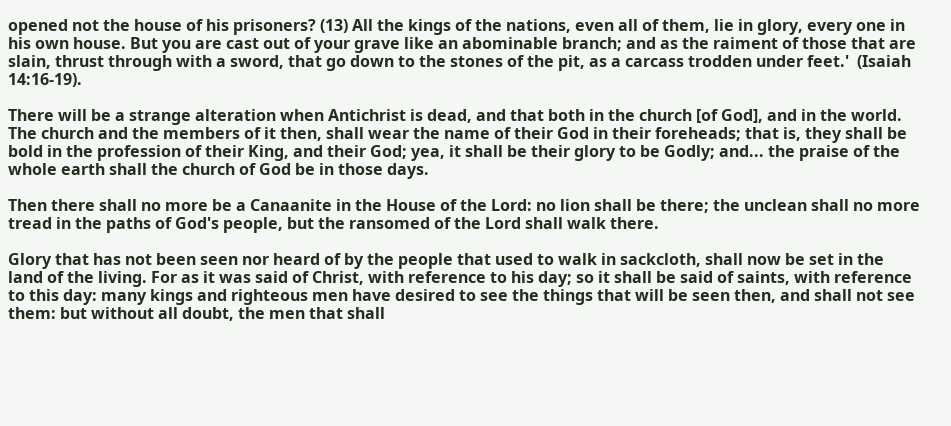opened not the house of his prisoners? (13) All the kings of the nations, even all of them, lie in glory, every one in his own house. But you are cast out of your grave like an abominable branch; and as the raiment of those that are slain, thrust through with a sword, that go down to the stones of the pit, as a carcass trodden under feet.'  (Isaiah 14:16-19).

There will be a strange alteration when Antichrist is dead, and that both in the church [of God], and in the world. The church and the members of it then, shall wear the name of their God in their foreheads; that is, they shall be bold in the profession of their King, and their God; yea, it shall be their glory to be Godly; and... the praise of the whole earth shall the church of God be in those days.

Then there shall no more be a Canaanite in the House of the Lord: no lion shall be there; the unclean shall no more tread in the paths of God's people, but the ransomed of the Lord shall walk there.

Glory that has not been seen nor heard of by the people that used to walk in sackcloth, shall now be set in the land of the living. For as it was said of Christ, with reference to his day; so it shall be said of saints, with reference to this day: many kings and righteous men have desired to see the things that will be seen then, and shall not see them: but without all doubt, the men that shall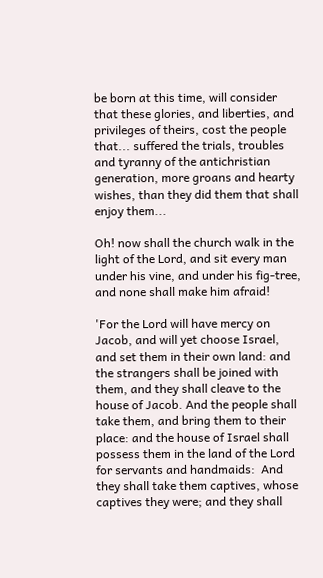be born at this time, will consider that these glories, and liberties, and privileges of theirs, cost the people that... suffered the trials, troubles and tyranny of the antichristian generation, more groans and hearty wishes, than they did them that shall enjoy them...

Oh! now shall the church walk in the light of the Lord, and sit every man under his vine, and under his fig-tree, and none shall make him afraid!

'For the Lord will have mercy on Jacob, and will yet choose Israel, and set them in their own land: and the strangers shall be joined with them, and they shall cleave to the house of Jacob. And the people shall take them, and bring them to their place: and the house of Israel shall possess them in the land of the Lord for servants and handmaids:  And  they shall take them captives, whose captives they were; and they shall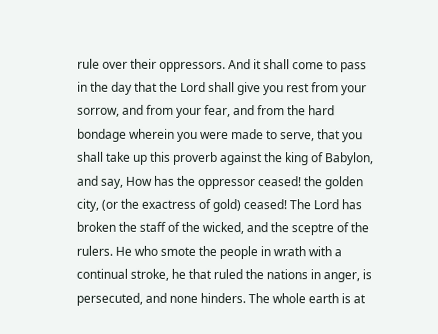rule over their oppressors. And it shall come to pass in the day that the Lord shall give you rest from your sorrow, and from your fear, and from the hard bondage wherein you were made to serve, that you shall take up this proverb against the king of Babylon, and say, How has the oppressor ceased! the golden city, (or the exactress of gold) ceased! The Lord has broken the staff of the wicked, and the sceptre of the rulers. He who smote the people in wrath with a continual stroke, he that ruled the nations in anger, is persecuted, and none hinders. The whole earth is at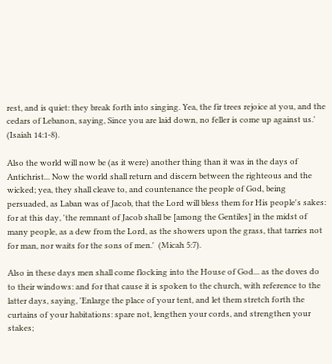rest, and is quiet: they break forth into singing. Yea, the fir trees rejoice at you, and the cedars of Lebanon, saying, Since you are laid down, no feller is come up against us.'  (Isaiah 14:1-8).

Also the world will now be (as it were) another thing than it was in the days of Antichrist... Now the world shall return and discern between the righteous and the wicked; yea, they shall cleave to, and countenance the people of God, being persuaded, as Laban was of Jacob, that the Lord will bless them for His people's sakes: for at this day, 'the remnant of Jacob shall be [among the Gentiles] in the midst of many people, as a dew from the Lord, as the showers upon the grass, that tarries not for man, nor waits for the sons of men.'  (Micah 5:7).

Also in these days men shall come flocking into the House of God... as the doves do to their windows: and for that cause it is spoken to the church, with reference to the latter days, saying, 'Enlarge the place of your tent, and let them stretch forth the curtains of your habitations: spare not, lengthen your cords, and strengthen your stakes;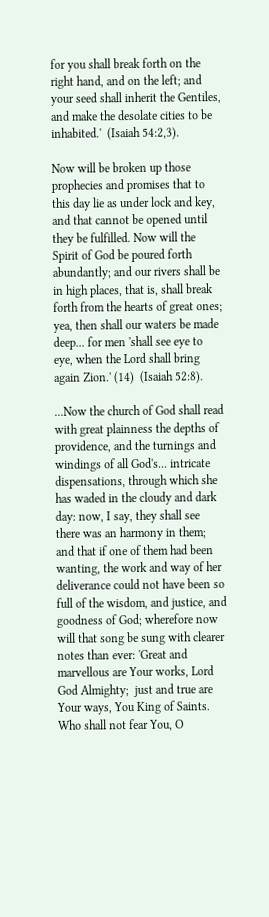for you shall break forth on the right hand, and on the left; and your seed shall inherit the Gentiles, and make the desolate cities to be inhabited.'  (Isaiah 54:2,3).

Now will be broken up those prophecies and promises that to this day lie as under lock and key, and that cannot be opened until they be fulfilled. Now will the Spirit of God be poured forth abundantly; and our rivers shall be in high places, that is, shall break forth from the hearts of great ones; yea, then shall our waters be made deep... for men 'shall see eye to eye, when the Lord shall bring again Zion.' (14)  (Isaiah 52:8).

...Now the church of God shall read with great plainness the depths of providence, and the turnings and windings of all God's... intricate dispensations, through which she has waded in the cloudy and dark day: now, I say, they shall see there was an harmony in them; and that if one of them had been wanting, the work and way of her deliverance could not have been so full of the wisdom, and justice, and goodness of God; wherefore now will that song be sung with clearer notes than ever: 'Great and marvellous are Your works, Lord God Almighty;  just and true are Your ways, You King of Saints. Who shall not fear You, O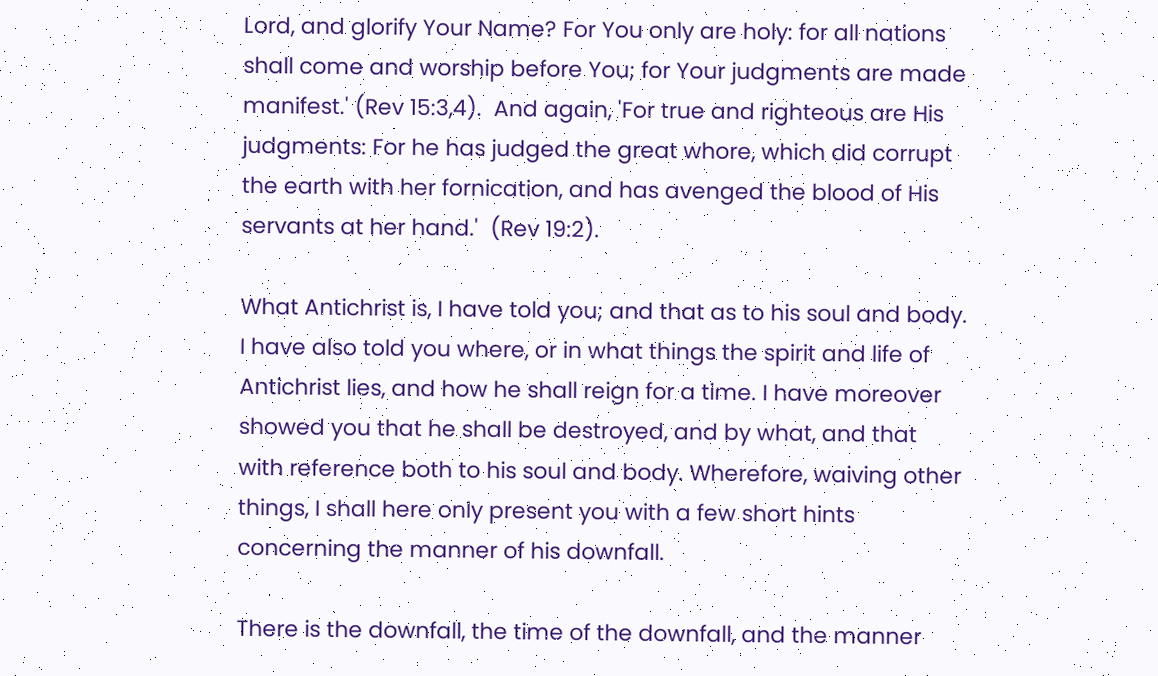Lord, and glorify Your Name? For You only are holy: for all nations shall come and worship before You; for Your judgments are made manifest.' (Rev 15:3,4).  And again, 'For true and righteous are His judgments: For he has judged the great whore, which did corrupt the earth with her fornication, and has avenged the blood of His servants at her hand.'  (Rev 19:2).

What Antichrist is, I have told you; and that as to his soul and body. I have also told you where, or in what things the spirit and life of Antichrist lies, and how he shall reign for a time. I have moreover showed you that he shall be destroyed, and by what, and that with reference both to his soul and body. Wherefore, waiving other things, I shall here only present you with a few short hints concerning the manner of his downfall.

There is the downfall, the time of the downfall, and the manner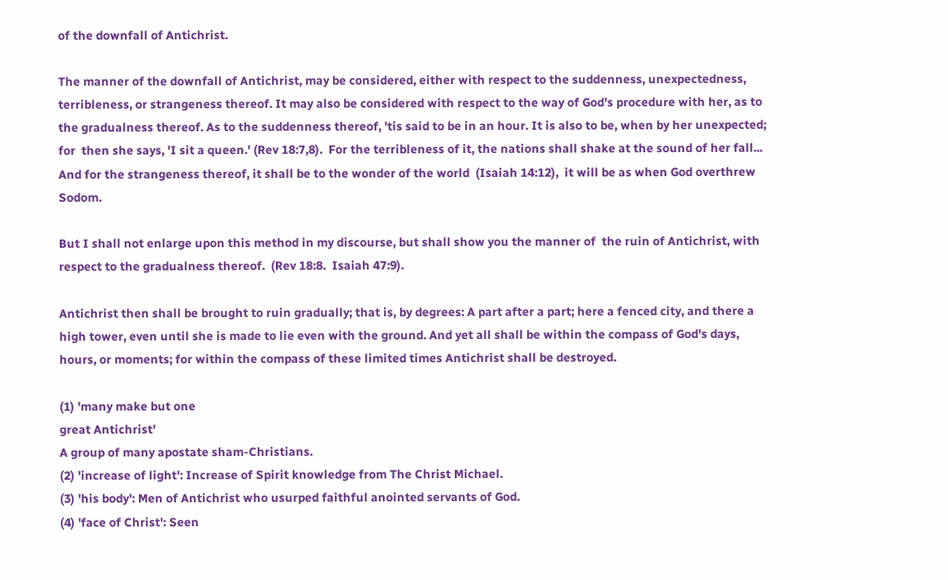of the downfall of Antichrist.

The manner of the downfall of Antichrist, may be considered, either with respect to the suddenness, unexpectedness, terribleness, or strangeness thereof. It may also be considered with respect to the way of God's procedure with her, as to the gradualness thereof. As to the suddenness thereof, 'tis said to be in an hour. It is also to be, when by her unexpected; for  then she says, 'I sit a queen.' (Rev 18:7,8).  For the terribleness of it, the nations shall shake at the sound of her fall... And for the strangeness thereof, it shall be to the wonder of the world  (Isaiah 14:12),  it will be as when God overthrew Sodom.

But I shall not enlarge upon this method in my discourse, but shall show you the manner of  the ruin of Antichrist, with respect to the gradualness thereof.  (Rev 18:8.  Isaiah 47:9).

Antichrist then shall be brought to ruin gradually; that is, by degrees: A part after a part; here a fenced city, and there a high tower, even until she is made to lie even with the ground. And yet all shall be within the compass of God's days, hours, or moments; for within the compass of these limited times Antichrist shall be destroyed.

(1) 'many make but one
great Antichrist'
A group of many apostate sham-Christians.
(2) 'increase of light': Increase of Spirit knowledge from The Christ Michael.
(3) 'his body': Men of Antichrist who usurped faithful anointed servants of God.
(4) 'face of Christ': Seen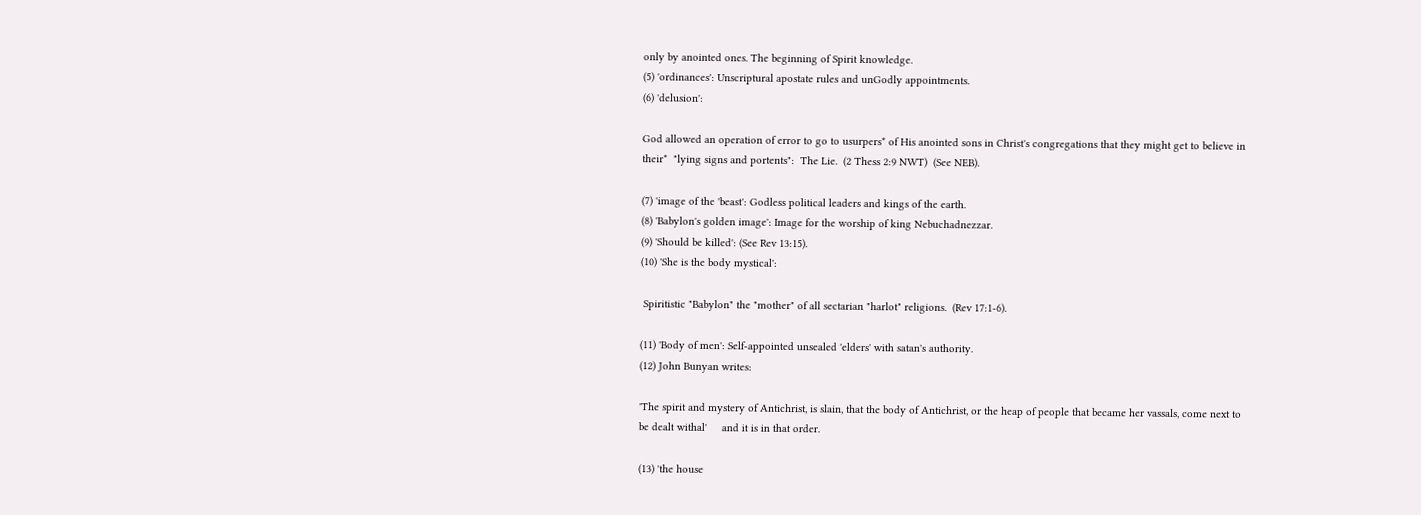only by anointed ones. The beginning of Spirit knowledge.
(5) 'ordinances': Unscriptural apostate rules and unGodly appointments.
(6) 'delusion':

God allowed an operation of error to go to usurpers* of His anointed sons in Christ's congregations that they might get to believe in their*  "lying signs and portents":  The Lie.  (2 Thess 2:9 NWT)  (See NEB).

(7) 'image of the 'beast': Godless political leaders and kings of the earth.
(8) 'Babylon's golden image': Image for the worship of king Nebuchadnezzar.
(9) 'Should be killed': (See Rev 13:15).
(10) 'She is the body mystical':

 Spiritistic "Babylon" the "mother" of all sectarian "harlot" religions.  (Rev 17:1-6).

(11) 'Body of men': Self-appointed unsealed 'elders' with satan's authority.
(12) John Bunyan writes:

'The spirit and mystery of Antichrist, is slain, that the body of Antichrist, or the heap of people that became her vassals, come next to be dealt withal'     and it is in that order.

(13) 'the house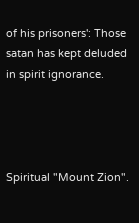of his prisoners': Those satan has kept deluded in spirit ignorance.




Spiritual "Mount Zion".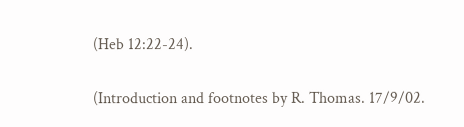(Heb 12:22-24).


(Introduction and footnotes by R. Thomas. 17/9/02.